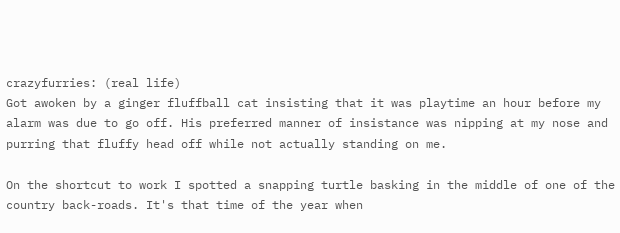crazyfurries: (real life)
Got awoken by a ginger fluffball cat insisting that it was playtime an hour before my alarm was due to go off. His preferred manner of insistance was nipping at my nose and purring that fluffy head off while not actually standing on me.

On the shortcut to work I spotted a snapping turtle basking in the middle of one of the country back-roads. It's that time of the year when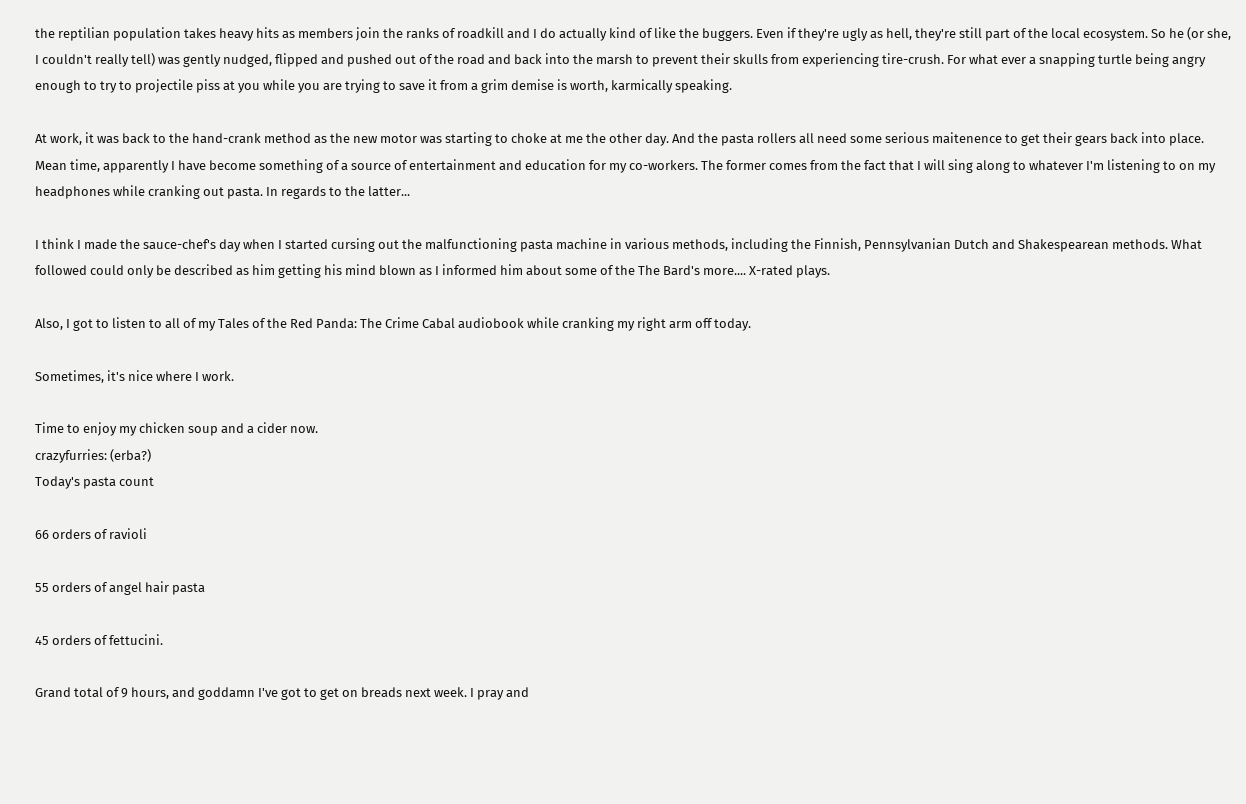the reptilian population takes heavy hits as members join the ranks of roadkill and I do actually kind of like the buggers. Even if they're ugly as hell, they're still part of the local ecosystem. So he (or she, I couldn't really tell) was gently nudged, flipped and pushed out of the road and back into the marsh to prevent their skulls from experiencing tire-crush. For what ever a snapping turtle being angry enough to try to projectile piss at you while you are trying to save it from a grim demise is worth, karmically speaking.

At work, it was back to the hand-crank method as the new motor was starting to choke at me the other day. And the pasta rollers all need some serious maitenence to get their gears back into place. Mean time, apparently I have become something of a source of entertainment and education for my co-workers. The former comes from the fact that I will sing along to whatever I'm listening to on my headphones while cranking out pasta. In regards to the latter...

I think I made the sauce-chef's day when I started cursing out the malfunctioning pasta machine in various methods, including the Finnish, Pennsylvanian Dutch and Shakespearean methods. What followed could only be described as him getting his mind blown as I informed him about some of the The Bard's more.... X-rated plays.

Also, I got to listen to all of my Tales of the Red Panda: The Crime Cabal audiobook while cranking my right arm off today.

Sometimes, it's nice where I work.

Time to enjoy my chicken soup and a cider now.
crazyfurries: (erba?)
Today's pasta count

66 orders of ravioli

55 orders of angel hair pasta

45 orders of fettucini.

Grand total of 9 hours, and goddamn I've got to get on breads next week. I pray and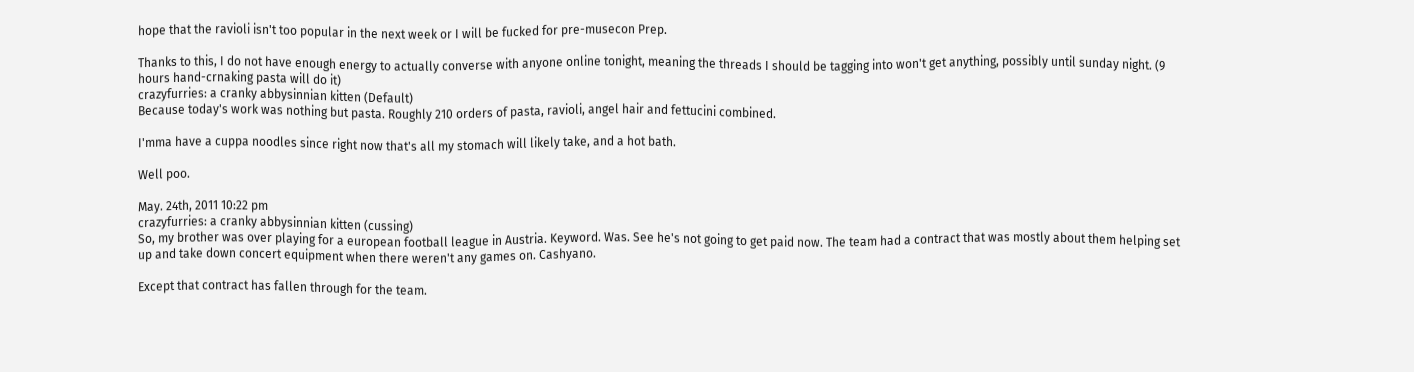hope that the ravioli isn't too popular in the next week or I will be fucked for pre-musecon Prep.

Thanks to this, I do not have enough energy to actually converse with anyone online tonight, meaning the threads I should be tagging into won't get anything, possibly until sunday night. (9 hours hand-crnaking pasta will do it)
crazyfurries: a cranky abbysinnian kitten (Default)
Because today's work was nothing but pasta. Roughly 210 orders of pasta, ravioli, angel hair and fettucini combined.

I'mma have a cuppa noodles since right now that's all my stomach will likely take, and a hot bath.

Well poo.

May. 24th, 2011 10:22 pm
crazyfurries: a cranky abbysinnian kitten (cussing)
So, my brother was over playing for a european football league in Austria. Keyword. Was. See he's not going to get paid now. The team had a contract that was mostly about them helping set up and take down concert equipment when there weren't any games on. Cashyano.

Except that contract has fallen through for the team.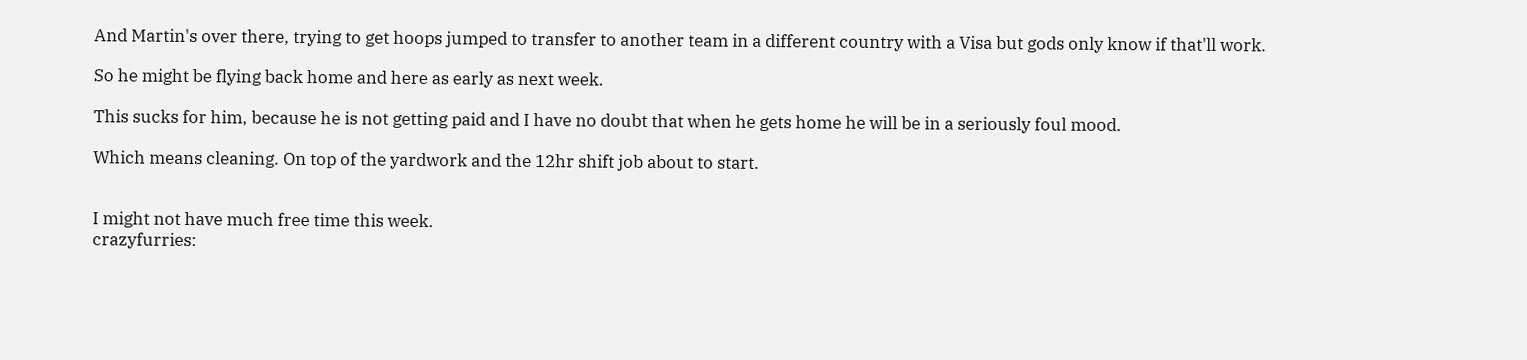And Martin's over there, trying to get hoops jumped to transfer to another team in a different country with a Visa but gods only know if that'll work.

So he might be flying back home and here as early as next week.

This sucks for him, because he is not getting paid and I have no doubt that when he gets home he will be in a seriously foul mood.

Which means cleaning. On top of the yardwork and the 12hr shift job about to start.


I might not have much free time this week.
crazyfurries: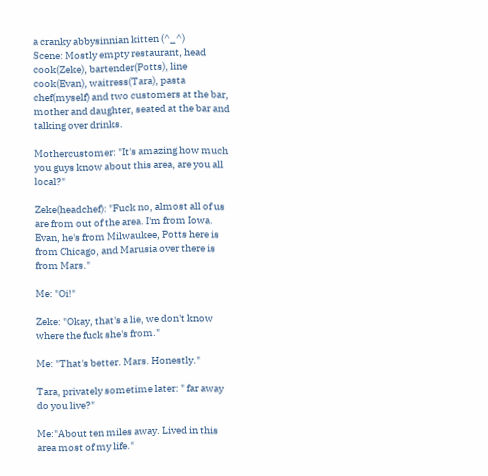a cranky abbysinnian kitten (^_^)
Scene: Mostly empty restaurant, head cook(Zeke), bartender(Potts), line cook(Evan), waitress(Tara), pasta chef(myself) and two customers at the bar, mother and daughter, seated at the bar and talking over drinks.

Mothercustomer: "It's amazing how much you guys know about this area, are you all local?"

Zeke(headchef): "Fuck no, almost all of us are from out of the area. I'm from Iowa. Evan, he's from Milwaukee, Potts here is from Chicago, and Marusia over there is from Mars."

Me: "Oi!"

Zeke: "Okay, that's a lie, we don't know where the fuck she's from."

Me: "That's better. Mars. Honestly."

Tara, privately sometime later: " far away do you live?"

Me:"About ten miles away. Lived in this area most of my life."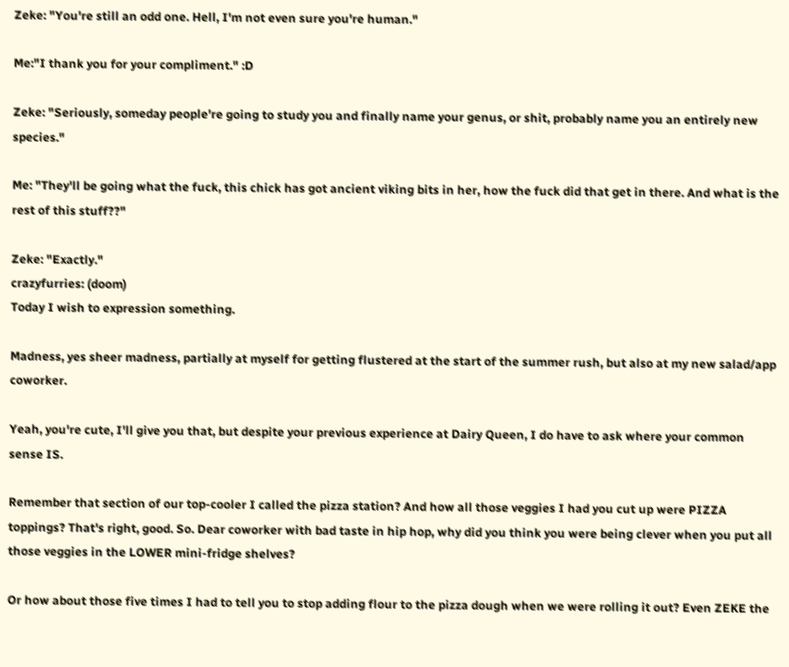Zeke: "You're still an odd one. Hell, I'm not even sure you're human."

Me:"I thank you for your compliment." :D

Zeke: "Seriously, someday people're going to study you and finally name your genus, or shit, probably name you an entirely new species."

Me: "They'll be going what the fuck, this chick has got ancient viking bits in her, how the fuck did that get in there. And what is the rest of this stuff??"

Zeke: "Exactly."
crazyfurries: (doom)
Today I wish to expression something.

Madness, yes sheer madness, partially at myself for getting flustered at the start of the summer rush, but also at my new salad/app coworker.

Yeah, you're cute, I'll give you that, but despite your previous experience at Dairy Queen, I do have to ask where your common sense IS.

Remember that section of our top-cooler I called the pizza station? And how all those veggies I had you cut up were PIZZA toppings? That's right, good. So. Dear coworker with bad taste in hip hop, why did you think you were being clever when you put all those veggies in the LOWER mini-fridge shelves?

Or how about those five times I had to tell you to stop adding flour to the pizza dough when we were rolling it out? Even ZEKE the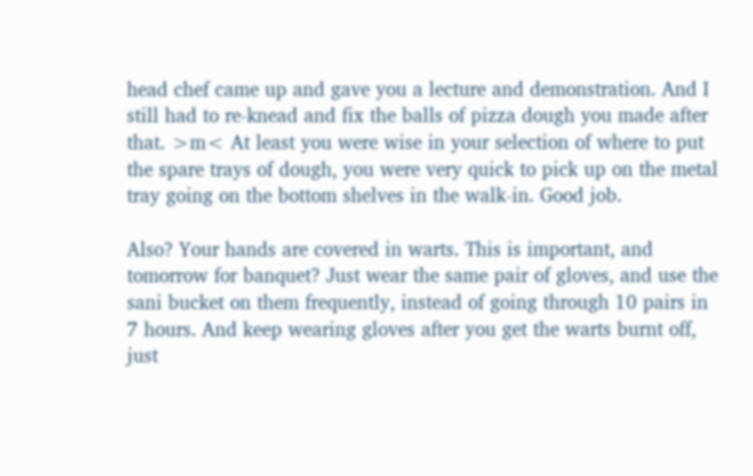head chef came up and gave you a lecture and demonstration. And I still had to re-knead and fix the balls of pizza dough you made after that. >m< At least you were wise in your selection of where to put the spare trays of dough, you were very quick to pick up on the metal tray going on the bottom shelves in the walk-in. Good job.

Also? Your hands are covered in warts. This is important, and tomorrow for banquet? Just wear the same pair of gloves, and use the sani bucket on them frequently, instead of going through 10 pairs in 7 hours. And keep wearing gloves after you get the warts burnt off, just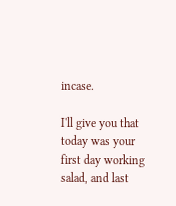incase.

I'll give you that today was your first day working salad, and last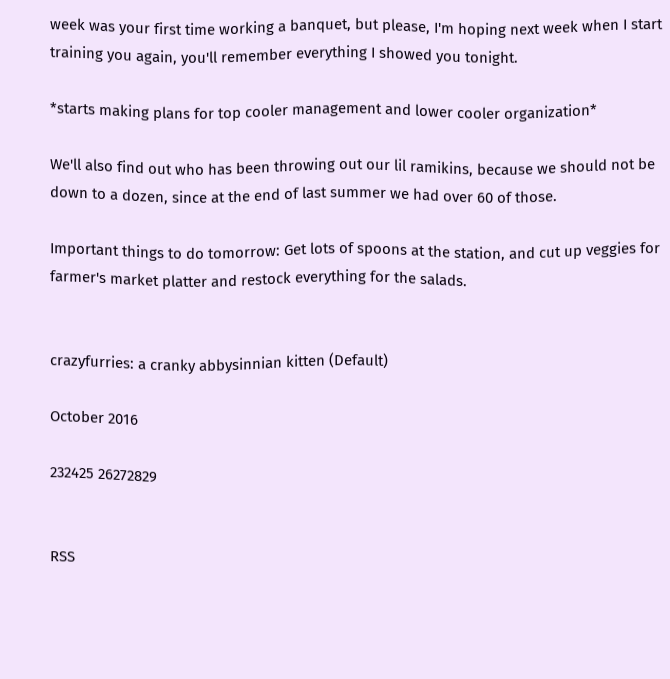week was your first time working a banquet, but please, I'm hoping next week when I start training you again, you'll remember everything I showed you tonight.

*starts making plans for top cooler management and lower cooler organization*

We'll also find out who has been throwing out our lil ramikins, because we should not be down to a dozen, since at the end of last summer we had over 60 of those.

Important things to do tomorrow: Get lots of spoons at the station, and cut up veggies for farmer's market platter and restock everything for the salads.


crazyfurries: a cranky abbysinnian kitten (Default)

October 2016

232425 26272829


RSS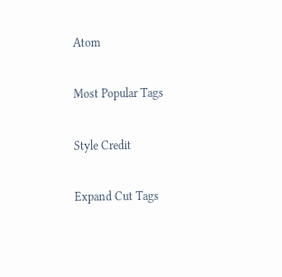Atom

Most Popular Tags

Style Credit

Expand Cut Tags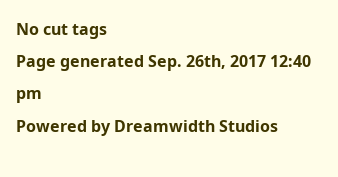No cut tags
Page generated Sep. 26th, 2017 12:40 pm
Powered by Dreamwidth Studios